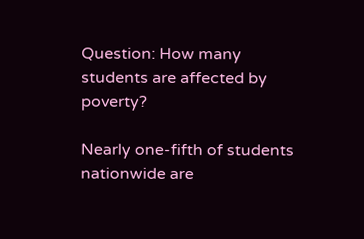Question: How many students are affected by poverty?

Nearly one-fifth of students nationwide are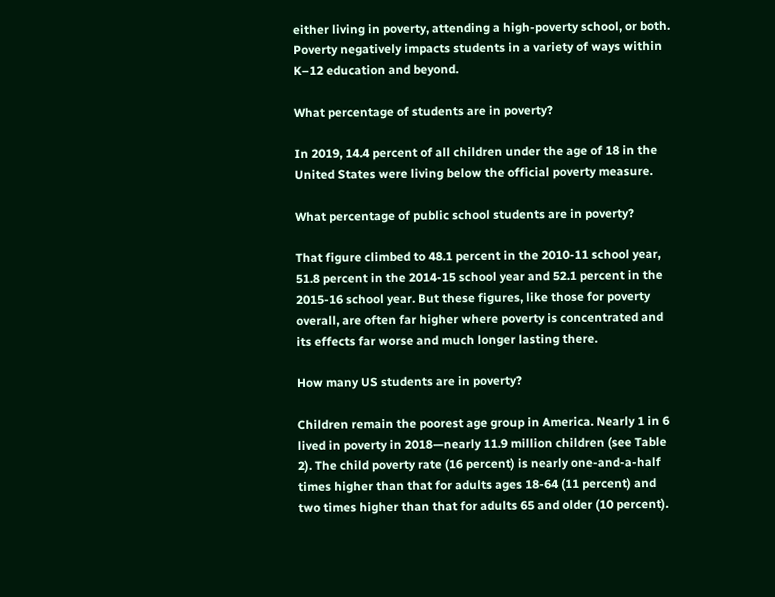either living in poverty, attending a high-poverty school, or both. Poverty negatively impacts students in a variety of ways within K–12 education and beyond.

What percentage of students are in poverty?

In 2019, 14.4 percent of all children under the age of 18 in the United States were living below the official poverty measure.

What percentage of public school students are in poverty?

That figure climbed to 48.1 percent in the 2010-11 school year, 51.8 percent in the 2014-15 school year and 52.1 percent in the 2015-16 school year. But these figures, like those for poverty overall, are often far higher where poverty is concentrated and its effects far worse and much longer lasting there.

How many US students are in poverty?

Children remain the poorest age group in America. Nearly 1 in 6 lived in poverty in 2018—nearly 11.9 million children (see Table 2). The child poverty rate (16 percent) is nearly one-and-a-half times higher than that for adults ages 18-64 (11 percent) and two times higher than that for adults 65 and older (10 percent).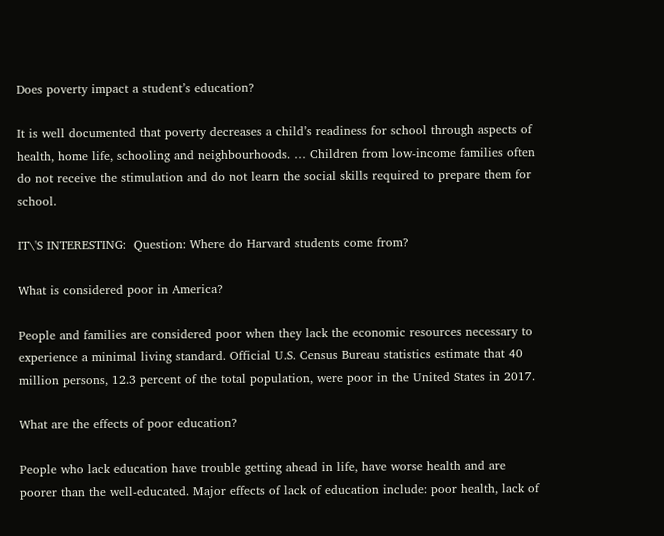Does poverty impact a student’s education?

It is well documented that poverty decreases a child’s readiness for school through aspects of health, home life, schooling and neighbourhoods. … Children from low-income families often do not receive the stimulation and do not learn the social skills required to prepare them for school.

IT\'S INTERESTING:  Question: Where do Harvard students come from?

What is considered poor in America?

People and families are considered poor when they lack the economic resources necessary to experience a minimal living standard. Official U.S. Census Bureau statistics estimate that 40 million persons, 12.3 percent of the total population, were poor in the United States in 2017.

What are the effects of poor education?

People who lack education have trouble getting ahead in life, have worse health and are poorer than the well-educated. Major effects of lack of education include: poor health, lack of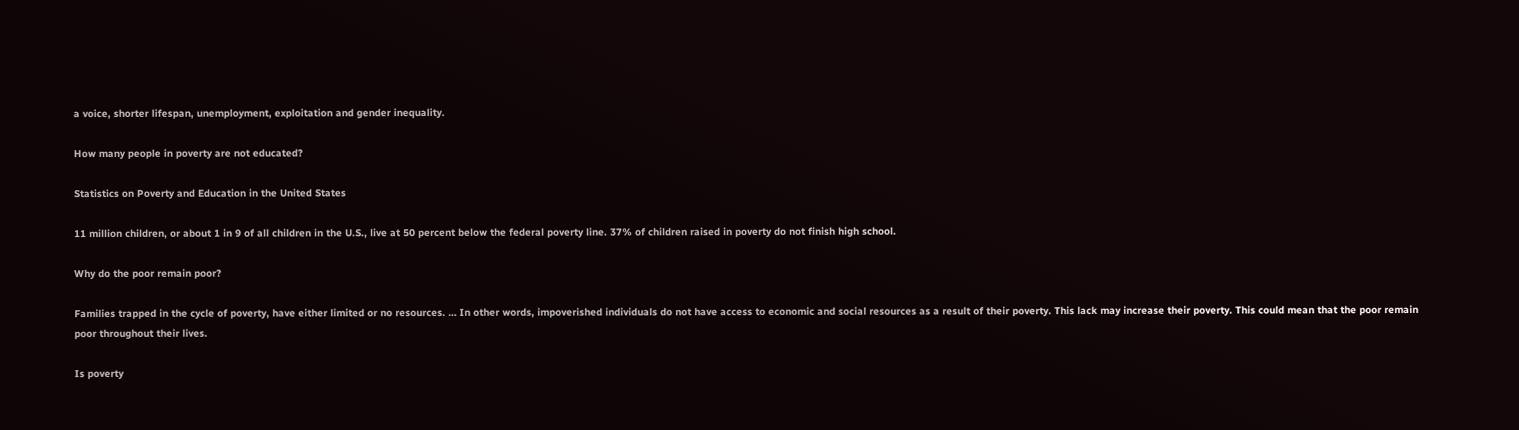a voice, shorter lifespan, unemployment, exploitation and gender inequality.

How many people in poverty are not educated?

Statistics on Poverty and Education in the United States

11 million children, or about 1 in 9 of all children in the U.S., live at 50 percent below the federal poverty line. 37% of children raised in poverty do not finish high school.

Why do the poor remain poor?

Families trapped in the cycle of poverty, have either limited or no resources. … In other words, impoverished individuals do not have access to economic and social resources as a result of their poverty. This lack may increase their poverty. This could mean that the poor remain poor throughout their lives.

Is poverty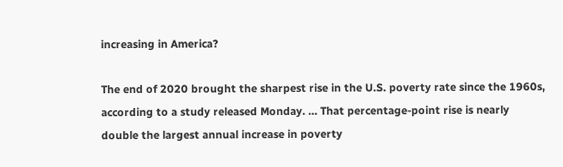increasing in America?

The end of 2020 brought the sharpest rise in the U.S. poverty rate since the 1960s, according to a study released Monday. … That percentage-point rise is nearly double the largest annual increase in poverty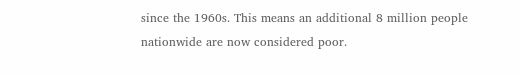since the 1960s. This means an additional 8 million people nationwide are now considered poor.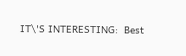IT\'S INTERESTING:  Best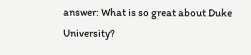answer: What is so great about Duke University?